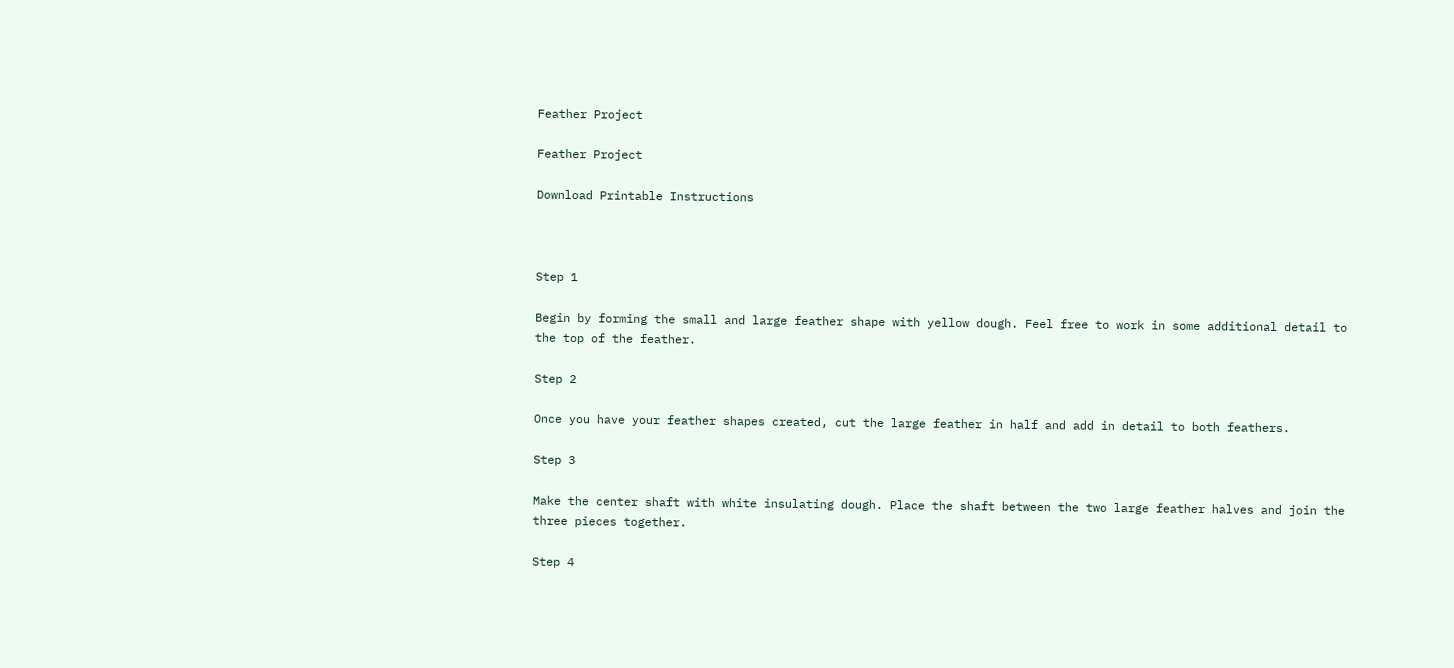Feather Project

Feather Project

Download Printable Instructions



Step 1

Begin by forming the small and large feather shape with yellow dough. Feel free to work in some additional detail to the top of the feather.

Step 2

Once you have your feather shapes created, cut the large feather in half and add in detail to both feathers.

Step 3

Make the center shaft with white insulating dough. Place the shaft between the two large feather halves and join the three pieces together.

Step 4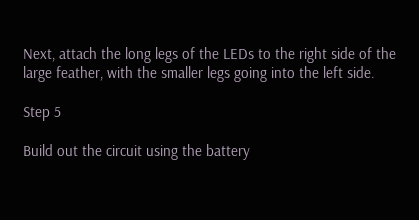Next, attach the long legs of the LEDs to the right side of the large feather, with the smaller legs going into the left side.

Step 5

Build out the circuit using the battery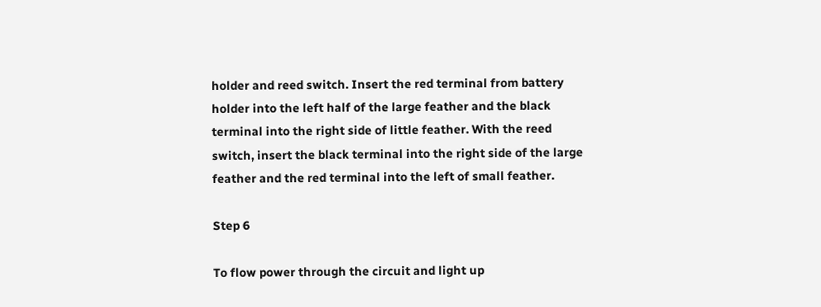holder and reed switch. Insert the red terminal from battery holder into the left half of the large feather and the black terminal into the right side of little feather. With the reed switch, insert the black terminal into the right side of the large feather and the red terminal into the left of small feather.

Step 6

To flow power through the circuit and light up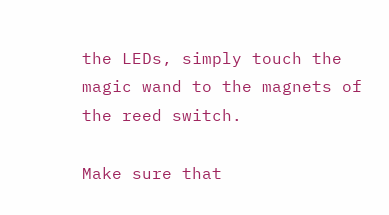the LEDs, simply touch the magic wand to the magnets of the reed switch.

Make sure that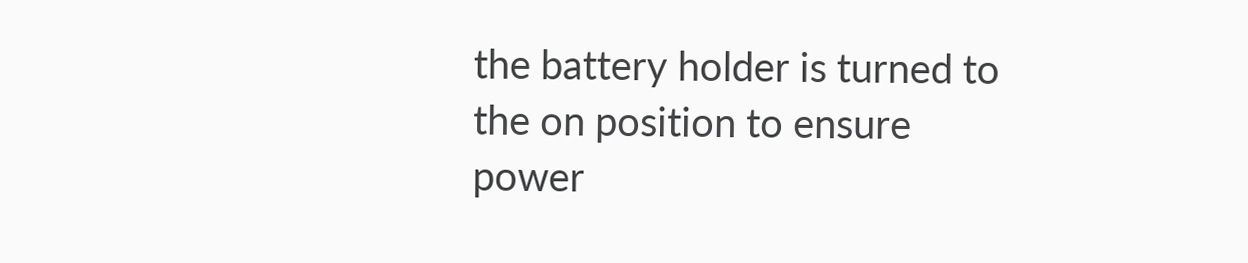the battery holder is turned to the on position to ensure power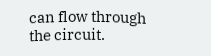can flow through the circuit.